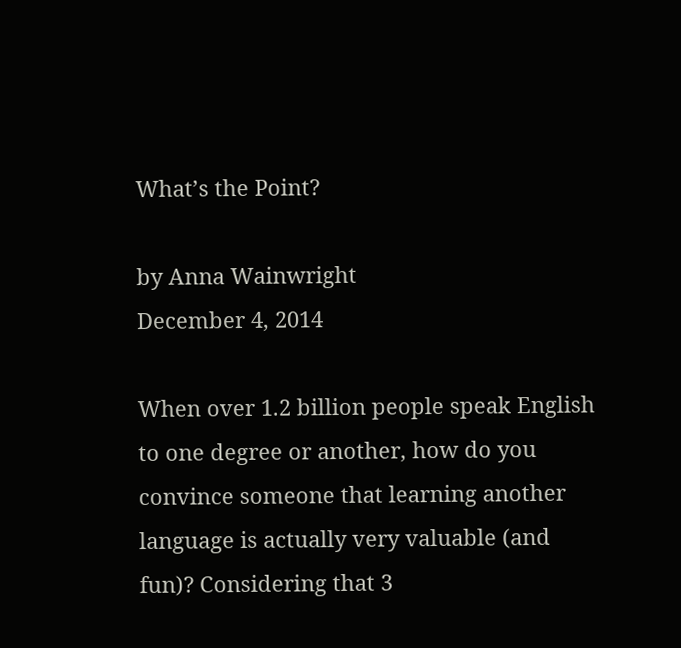What’s the Point?

by Anna Wainwright
December 4, 2014

When over 1.2 billion people speak English to one degree or another, how do you convince someone that learning another language is actually very valuable (and fun)? Considering that 3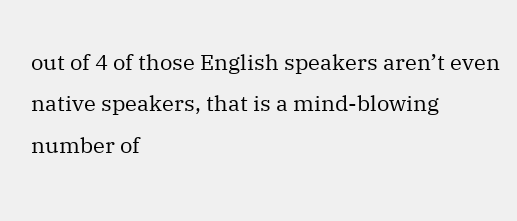out of 4 of those English speakers aren’t even native speakers, that is a mind-blowing number of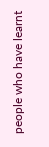people who have learnt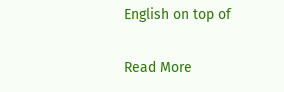English on top of

Read More